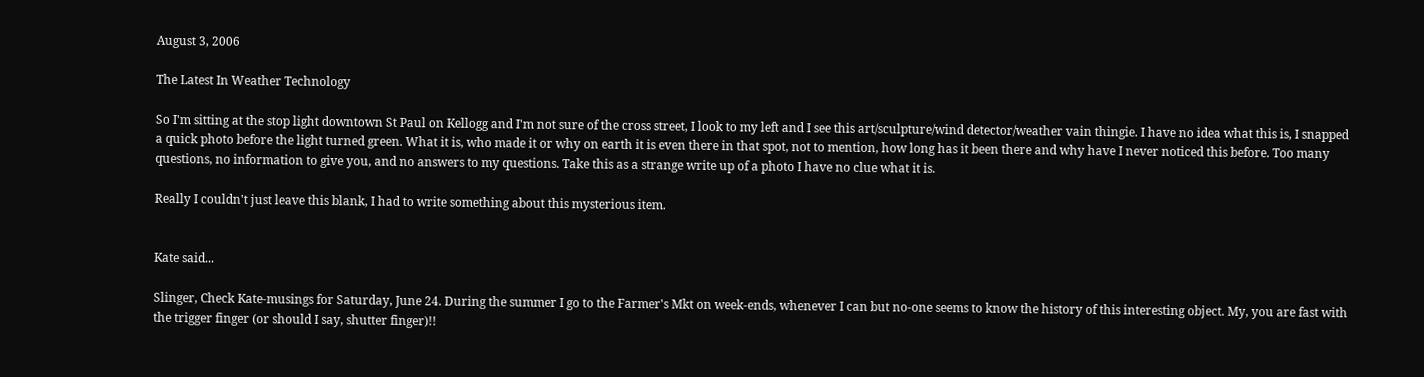August 3, 2006

The Latest In Weather Technology

So I'm sitting at the stop light downtown St Paul on Kellogg and I'm not sure of the cross street, I look to my left and I see this art/sculpture/wind detector/weather vain thingie. I have no idea what this is, I snapped a quick photo before the light turned green. What it is, who made it or why on earth it is even there in that spot, not to mention, how long has it been there and why have I never noticed this before. Too many questions, no information to give you, and no answers to my questions. Take this as a strange write up of a photo I have no clue what it is.

Really I couldn't just leave this blank, I had to write something about this mysterious item.


Kate said...

Slinger, Check Kate-musings for Saturday, June 24. During the summer I go to the Farmer's Mkt on week-ends, whenever I can but no-one seems to know the history of this interesting object. My, you are fast with the trigger finger (or should I say, shutter finger)!!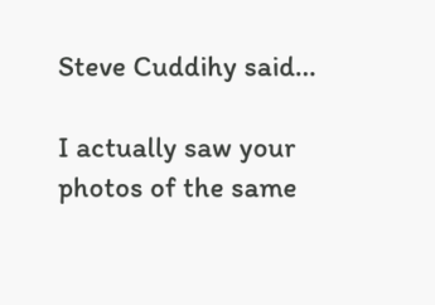Steve Cuddihy said...

I actually saw your photos of the same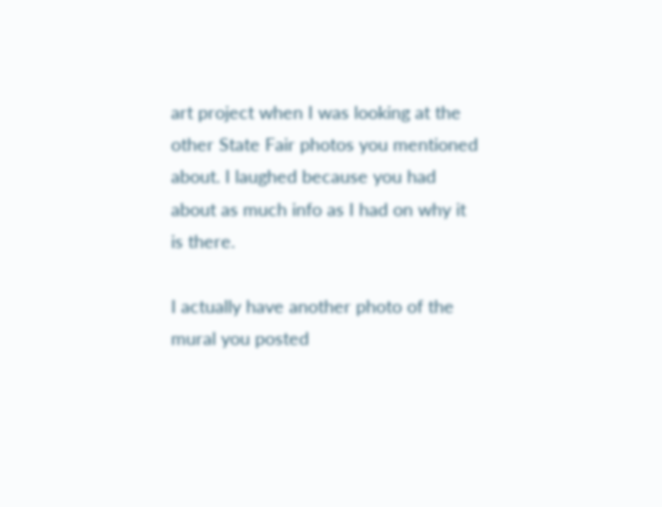art project when I was looking at the other State Fair photos you mentioned about. I laughed because you had about as much info as I had on why it is there.

I actually have another photo of the mural you posted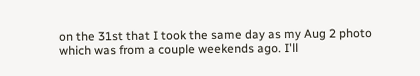on the 31st that I took the same day as my Aug 2 photo which was from a couple weekends ago. I'll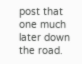post that one much later down the road.